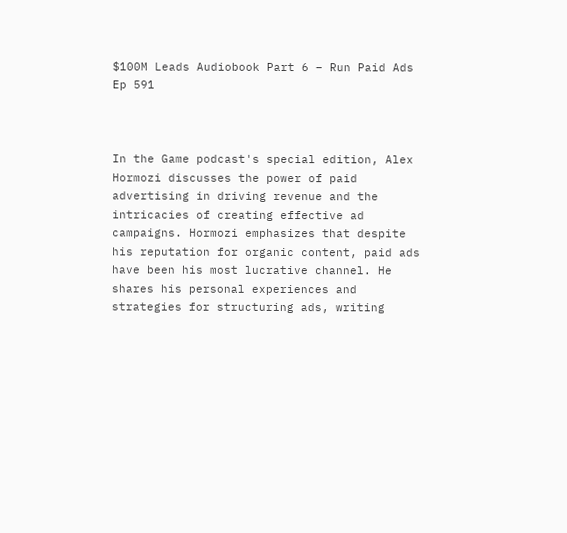$100M Leads Audiobook Part 6 – Run Paid Ads Ep 591



In the Game podcast's special edition, Alex Hormozi discusses the power of paid advertising in driving revenue and the intricacies of creating effective ad campaigns. Hormozi emphasizes that despite his reputation for organic content, paid ads have been his most lucrative channel. He shares his personal experiences and strategies for structuring ads, writing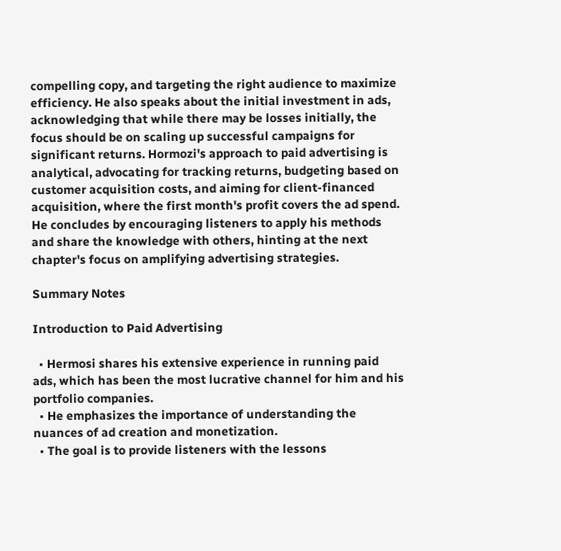compelling copy, and targeting the right audience to maximize efficiency. He also speaks about the initial investment in ads, acknowledging that while there may be losses initially, the focus should be on scaling up successful campaigns for significant returns. Hormozi's approach to paid advertising is analytical, advocating for tracking returns, budgeting based on customer acquisition costs, and aiming for client-financed acquisition, where the first month's profit covers the ad spend. He concludes by encouraging listeners to apply his methods and share the knowledge with others, hinting at the next chapter's focus on amplifying advertising strategies.

Summary Notes

Introduction to Paid Advertising

  • Hermosi shares his extensive experience in running paid ads, which has been the most lucrative channel for him and his portfolio companies.
  • He emphasizes the importance of understanding the nuances of ad creation and monetization.
  • The goal is to provide listeners with the lessons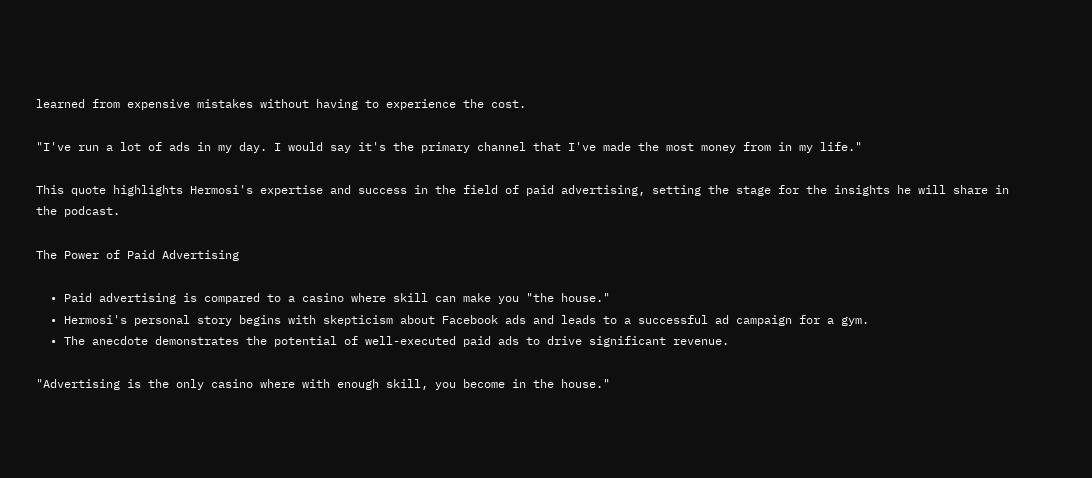learned from expensive mistakes without having to experience the cost.

"I've run a lot of ads in my day. I would say it's the primary channel that I've made the most money from in my life."

This quote highlights Hermosi's expertise and success in the field of paid advertising, setting the stage for the insights he will share in the podcast.

The Power of Paid Advertising

  • Paid advertising is compared to a casino where skill can make you "the house."
  • Hermosi's personal story begins with skepticism about Facebook ads and leads to a successful ad campaign for a gym.
  • The anecdote demonstrates the potential of well-executed paid ads to drive significant revenue.

"Advertising is the only casino where with enough skill, you become in the house."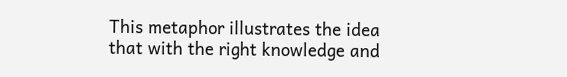This metaphor illustrates the idea that with the right knowledge and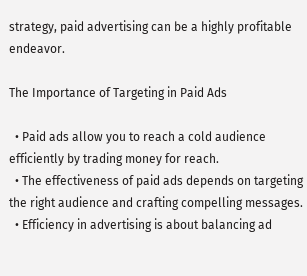strategy, paid advertising can be a highly profitable endeavor.

The Importance of Targeting in Paid Ads

  • Paid ads allow you to reach a cold audience efficiently by trading money for reach.
  • The effectiveness of paid ads depends on targeting the right audience and crafting compelling messages.
  • Efficiency in advertising is about balancing ad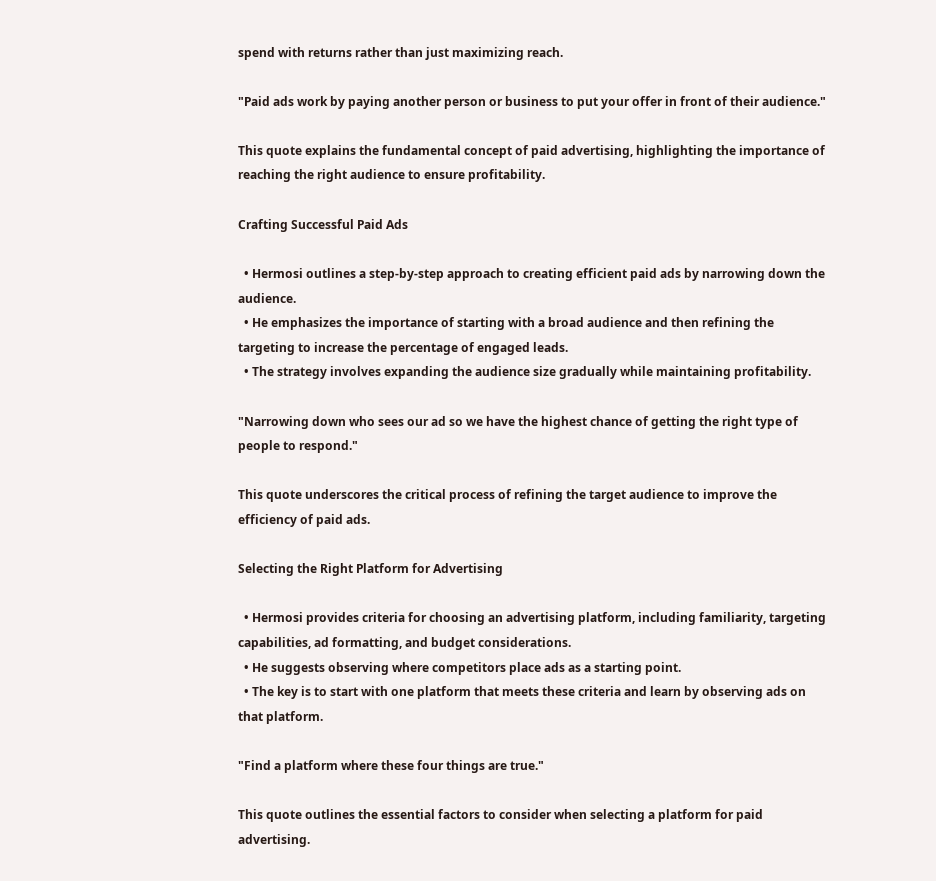spend with returns rather than just maximizing reach.

"Paid ads work by paying another person or business to put your offer in front of their audience."

This quote explains the fundamental concept of paid advertising, highlighting the importance of reaching the right audience to ensure profitability.

Crafting Successful Paid Ads

  • Hermosi outlines a step-by-step approach to creating efficient paid ads by narrowing down the audience.
  • He emphasizes the importance of starting with a broad audience and then refining the targeting to increase the percentage of engaged leads.
  • The strategy involves expanding the audience size gradually while maintaining profitability.

"Narrowing down who sees our ad so we have the highest chance of getting the right type of people to respond."

This quote underscores the critical process of refining the target audience to improve the efficiency of paid ads.

Selecting the Right Platform for Advertising

  • Hermosi provides criteria for choosing an advertising platform, including familiarity, targeting capabilities, ad formatting, and budget considerations.
  • He suggests observing where competitors place ads as a starting point.
  • The key is to start with one platform that meets these criteria and learn by observing ads on that platform.

"Find a platform where these four things are true."

This quote outlines the essential factors to consider when selecting a platform for paid advertising.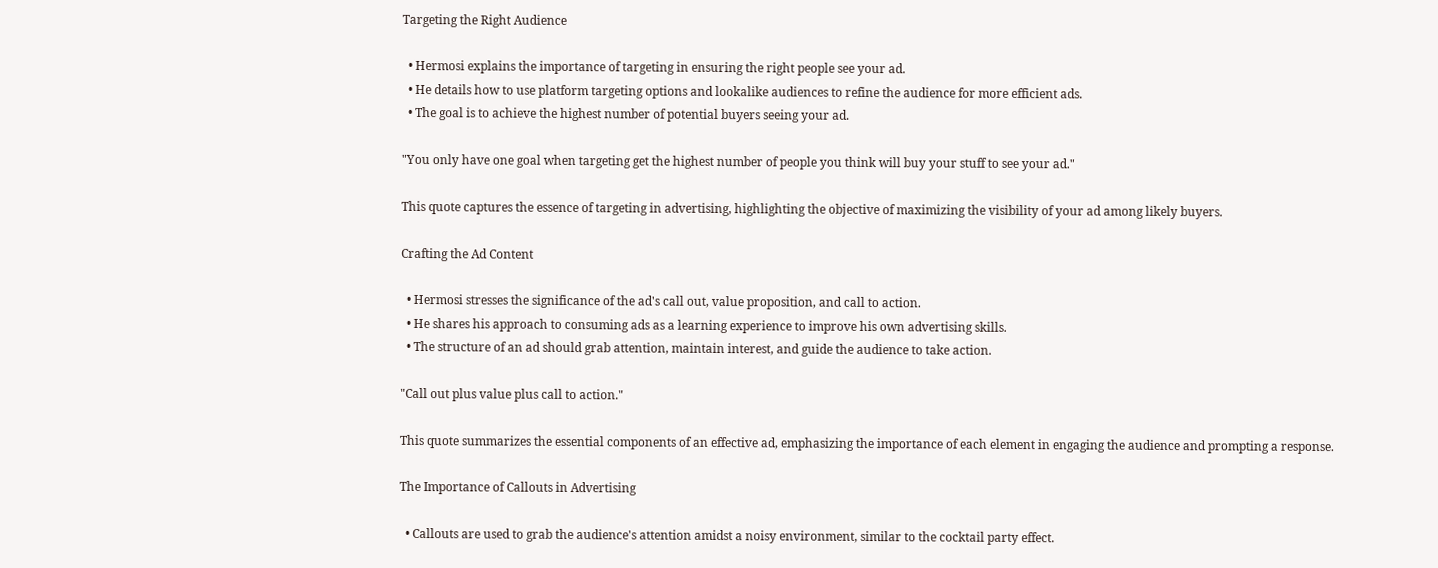Targeting the Right Audience

  • Hermosi explains the importance of targeting in ensuring the right people see your ad.
  • He details how to use platform targeting options and lookalike audiences to refine the audience for more efficient ads.
  • The goal is to achieve the highest number of potential buyers seeing your ad.

"You only have one goal when targeting get the highest number of people you think will buy your stuff to see your ad."

This quote captures the essence of targeting in advertising, highlighting the objective of maximizing the visibility of your ad among likely buyers.

Crafting the Ad Content

  • Hermosi stresses the significance of the ad's call out, value proposition, and call to action.
  • He shares his approach to consuming ads as a learning experience to improve his own advertising skills.
  • The structure of an ad should grab attention, maintain interest, and guide the audience to take action.

"Call out plus value plus call to action."

This quote summarizes the essential components of an effective ad, emphasizing the importance of each element in engaging the audience and prompting a response.

The Importance of Callouts in Advertising

  • Callouts are used to grab the audience's attention amidst a noisy environment, similar to the cocktail party effect.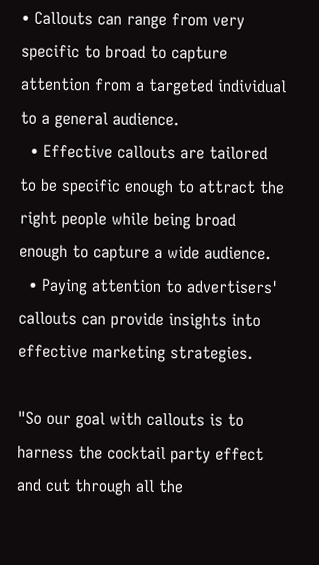• Callouts can range from very specific to broad to capture attention from a targeted individual to a general audience.
  • Effective callouts are tailored to be specific enough to attract the right people while being broad enough to capture a wide audience.
  • Paying attention to advertisers' callouts can provide insights into effective marketing strategies.

"So our goal with callouts is to harness the cocktail party effect and cut through all the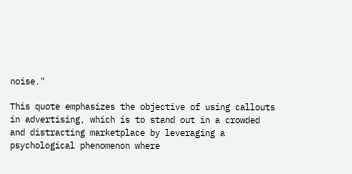noise."

This quote emphasizes the objective of using callouts in advertising, which is to stand out in a crowded and distracting marketplace by leveraging a psychological phenomenon where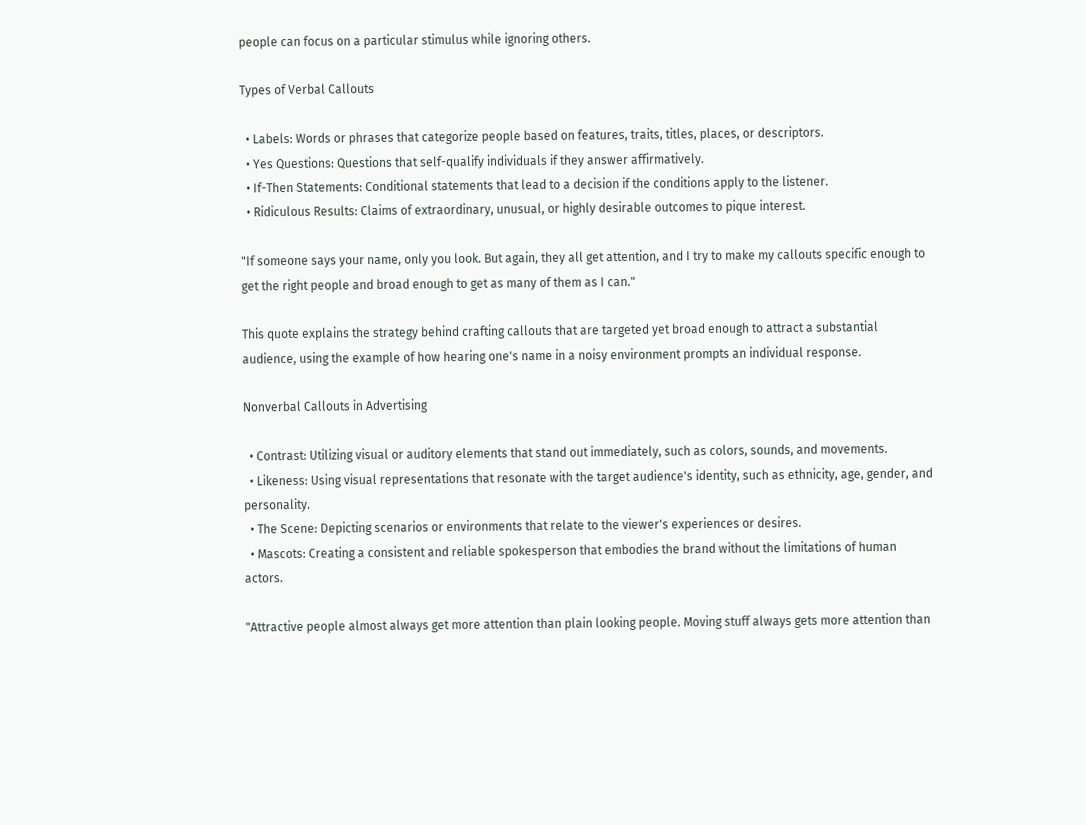people can focus on a particular stimulus while ignoring others.

Types of Verbal Callouts

  • Labels: Words or phrases that categorize people based on features, traits, titles, places, or descriptors.
  • Yes Questions: Questions that self-qualify individuals if they answer affirmatively.
  • If-Then Statements: Conditional statements that lead to a decision if the conditions apply to the listener.
  • Ridiculous Results: Claims of extraordinary, unusual, or highly desirable outcomes to pique interest.

"If someone says your name, only you look. But again, they all get attention, and I try to make my callouts specific enough to get the right people and broad enough to get as many of them as I can."

This quote explains the strategy behind crafting callouts that are targeted yet broad enough to attract a substantial audience, using the example of how hearing one's name in a noisy environment prompts an individual response.

Nonverbal Callouts in Advertising

  • Contrast: Utilizing visual or auditory elements that stand out immediately, such as colors, sounds, and movements.
  • Likeness: Using visual representations that resonate with the target audience's identity, such as ethnicity, age, gender, and personality.
  • The Scene: Depicting scenarios or environments that relate to the viewer's experiences or desires.
  • Mascots: Creating a consistent and reliable spokesperson that embodies the brand without the limitations of human actors.

"Attractive people almost always get more attention than plain looking people. Moving stuff always gets more attention than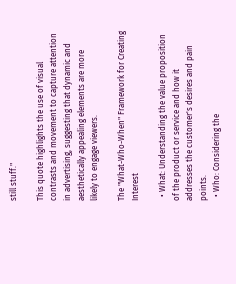still stuff."

This quote highlights the use of visual contrasts and movement to capture attention in advertising, suggesting that dynamic and aesthetically appealing elements are more likely to engage viewers.

The "What-Who-When" Framework for Creating Interest

  • What: Understanding the value proposition of the product or service and how it addresses the customer's desires and pain points.
  • Who: Considering the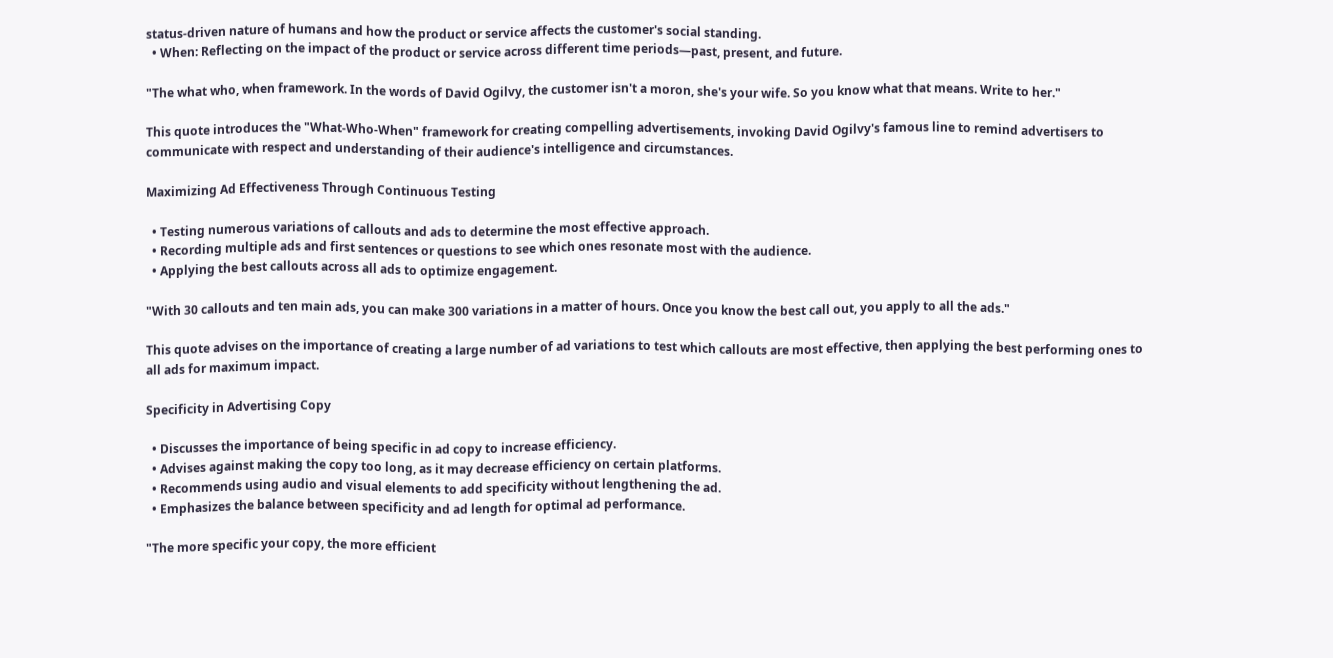status-driven nature of humans and how the product or service affects the customer's social standing.
  • When: Reflecting on the impact of the product or service across different time periods—past, present, and future.

"The what who, when framework. In the words of David Ogilvy, the customer isn't a moron, she's your wife. So you know what that means. Write to her."

This quote introduces the "What-Who-When" framework for creating compelling advertisements, invoking David Ogilvy's famous line to remind advertisers to communicate with respect and understanding of their audience's intelligence and circumstances.

Maximizing Ad Effectiveness Through Continuous Testing

  • Testing numerous variations of callouts and ads to determine the most effective approach.
  • Recording multiple ads and first sentences or questions to see which ones resonate most with the audience.
  • Applying the best callouts across all ads to optimize engagement.

"With 30 callouts and ten main ads, you can make 300 variations in a matter of hours. Once you know the best call out, you apply to all the ads."

This quote advises on the importance of creating a large number of ad variations to test which callouts are most effective, then applying the best performing ones to all ads for maximum impact.

Specificity in Advertising Copy

  • Discusses the importance of being specific in ad copy to increase efficiency.
  • Advises against making the copy too long, as it may decrease efficiency on certain platforms.
  • Recommends using audio and visual elements to add specificity without lengthening the ad.
  • Emphasizes the balance between specificity and ad length for optimal ad performance.

"The more specific your copy, the more efficient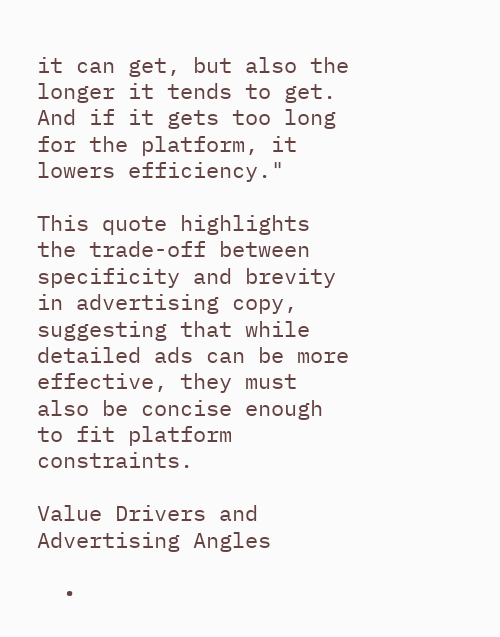it can get, but also the longer it tends to get. And if it gets too long for the platform, it lowers efficiency."

This quote highlights the trade-off between specificity and brevity in advertising copy, suggesting that while detailed ads can be more effective, they must also be concise enough to fit platform constraints.

Value Drivers and Advertising Angles

  •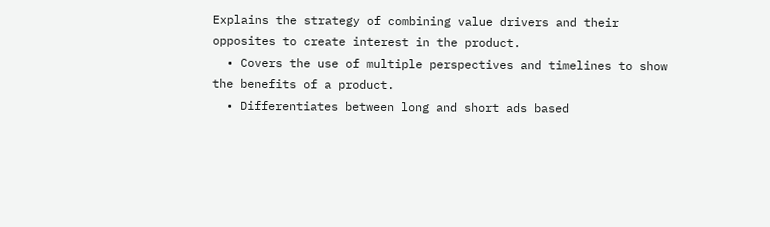Explains the strategy of combining value drivers and their opposites to create interest in the product.
  • Covers the use of multiple perspectives and timelines to show the benefits of a product.
  • Differentiates between long and short ads based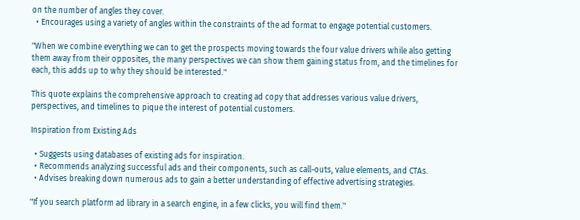on the number of angles they cover.
  • Encourages using a variety of angles within the constraints of the ad format to engage potential customers.

"When we combine everything we can to get the prospects moving towards the four value drivers while also getting them away from their opposites, the many perspectives we can show them gaining status from, and the timelines for each, this adds up to why they should be interested."

This quote explains the comprehensive approach to creating ad copy that addresses various value drivers, perspectives, and timelines to pique the interest of potential customers.

Inspiration from Existing Ads

  • Suggests using databases of existing ads for inspiration.
  • Recommends analyzing successful ads and their components, such as call-outs, value elements, and CTAs.
  • Advises breaking down numerous ads to gain a better understanding of effective advertising strategies.

"If you search platform ad library in a search engine, in a few clicks, you will find them."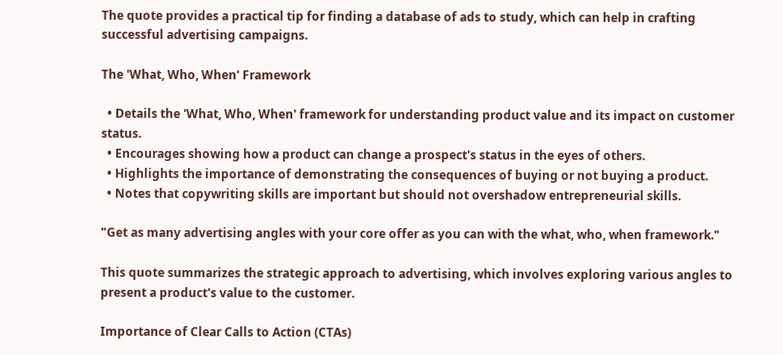The quote provides a practical tip for finding a database of ads to study, which can help in crafting successful advertising campaigns.

The 'What, Who, When' Framework

  • Details the 'What, Who, When' framework for understanding product value and its impact on customer status.
  • Encourages showing how a product can change a prospect's status in the eyes of others.
  • Highlights the importance of demonstrating the consequences of buying or not buying a product.
  • Notes that copywriting skills are important but should not overshadow entrepreneurial skills.

"Get as many advertising angles with your core offer as you can with the what, who, when framework."

This quote summarizes the strategic approach to advertising, which involves exploring various angles to present a product's value to the customer.

Importance of Clear Calls to Action (CTAs)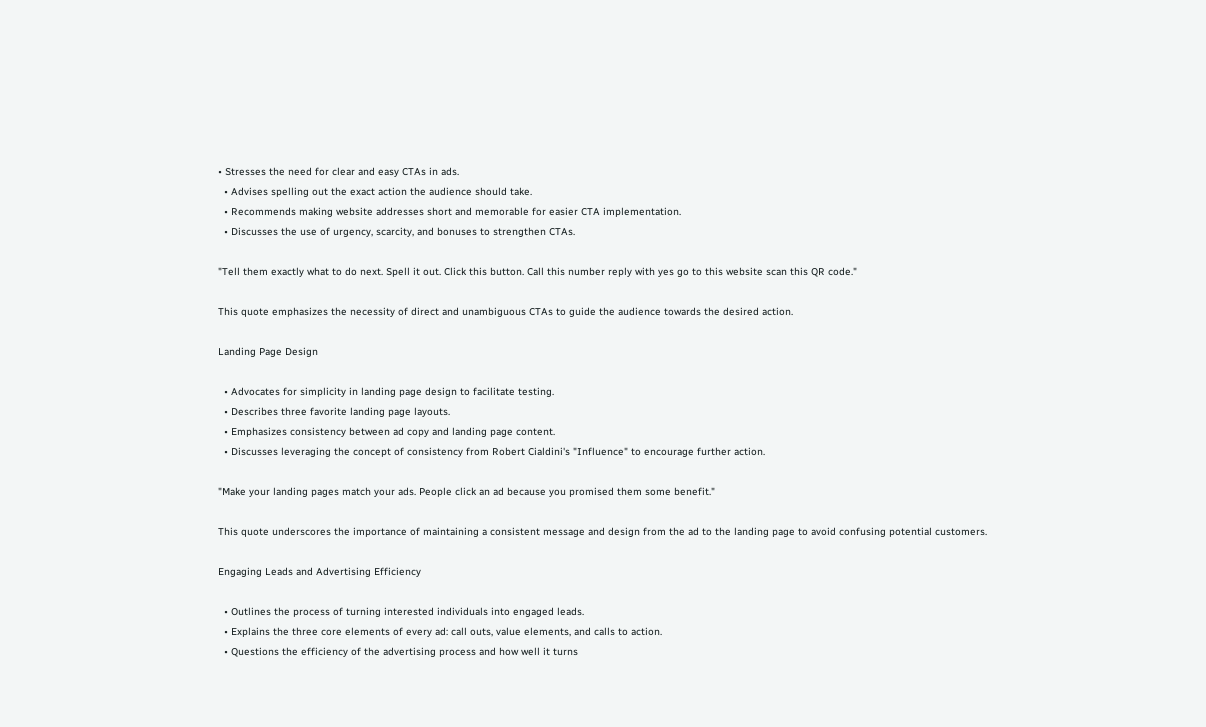• Stresses the need for clear and easy CTAs in ads.
  • Advises spelling out the exact action the audience should take.
  • Recommends making website addresses short and memorable for easier CTA implementation.
  • Discusses the use of urgency, scarcity, and bonuses to strengthen CTAs.

"Tell them exactly what to do next. Spell it out. Click this button. Call this number reply with yes go to this website scan this QR code."

This quote emphasizes the necessity of direct and unambiguous CTAs to guide the audience towards the desired action.

Landing Page Design

  • Advocates for simplicity in landing page design to facilitate testing.
  • Describes three favorite landing page layouts.
  • Emphasizes consistency between ad copy and landing page content.
  • Discusses leveraging the concept of consistency from Robert Cialdini's "Influence" to encourage further action.

"Make your landing pages match your ads. People click an ad because you promised them some benefit."

This quote underscores the importance of maintaining a consistent message and design from the ad to the landing page to avoid confusing potential customers.

Engaging Leads and Advertising Efficiency

  • Outlines the process of turning interested individuals into engaged leads.
  • Explains the three core elements of every ad: call outs, value elements, and calls to action.
  • Questions the efficiency of the advertising process and how well it turns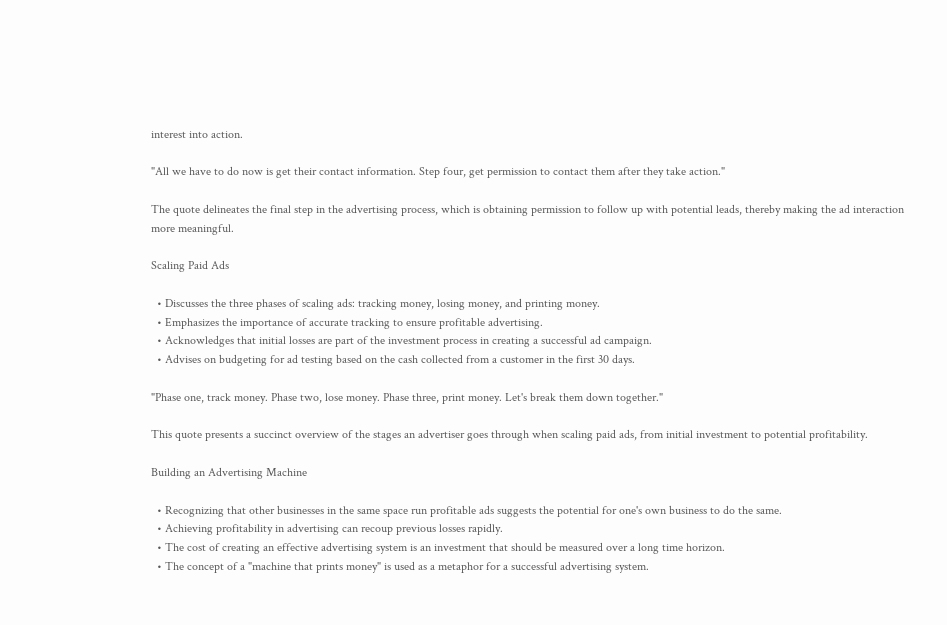interest into action.

"All we have to do now is get their contact information. Step four, get permission to contact them after they take action."

The quote delineates the final step in the advertising process, which is obtaining permission to follow up with potential leads, thereby making the ad interaction more meaningful.

Scaling Paid Ads

  • Discusses the three phases of scaling ads: tracking money, losing money, and printing money.
  • Emphasizes the importance of accurate tracking to ensure profitable advertising.
  • Acknowledges that initial losses are part of the investment process in creating a successful ad campaign.
  • Advises on budgeting for ad testing based on the cash collected from a customer in the first 30 days.

"Phase one, track money. Phase two, lose money. Phase three, print money. Let's break them down together."

This quote presents a succinct overview of the stages an advertiser goes through when scaling paid ads, from initial investment to potential profitability.

Building an Advertising Machine

  • Recognizing that other businesses in the same space run profitable ads suggests the potential for one's own business to do the same.
  • Achieving profitability in advertising can recoup previous losses rapidly.
  • The cost of creating an effective advertising system is an investment that should be measured over a long time horizon.
  • The concept of a "machine that prints money" is used as a metaphor for a successful advertising system.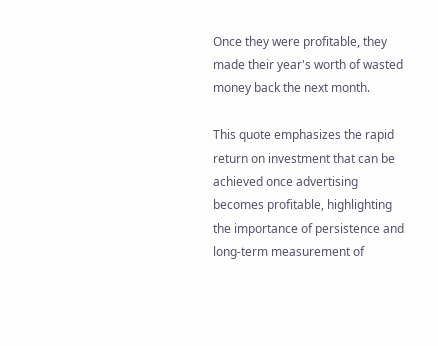Once they were profitable, they made their year's worth of wasted money back the next month.

This quote emphasizes the rapid return on investment that can be achieved once advertising becomes profitable, highlighting the importance of persistence and long-term measurement of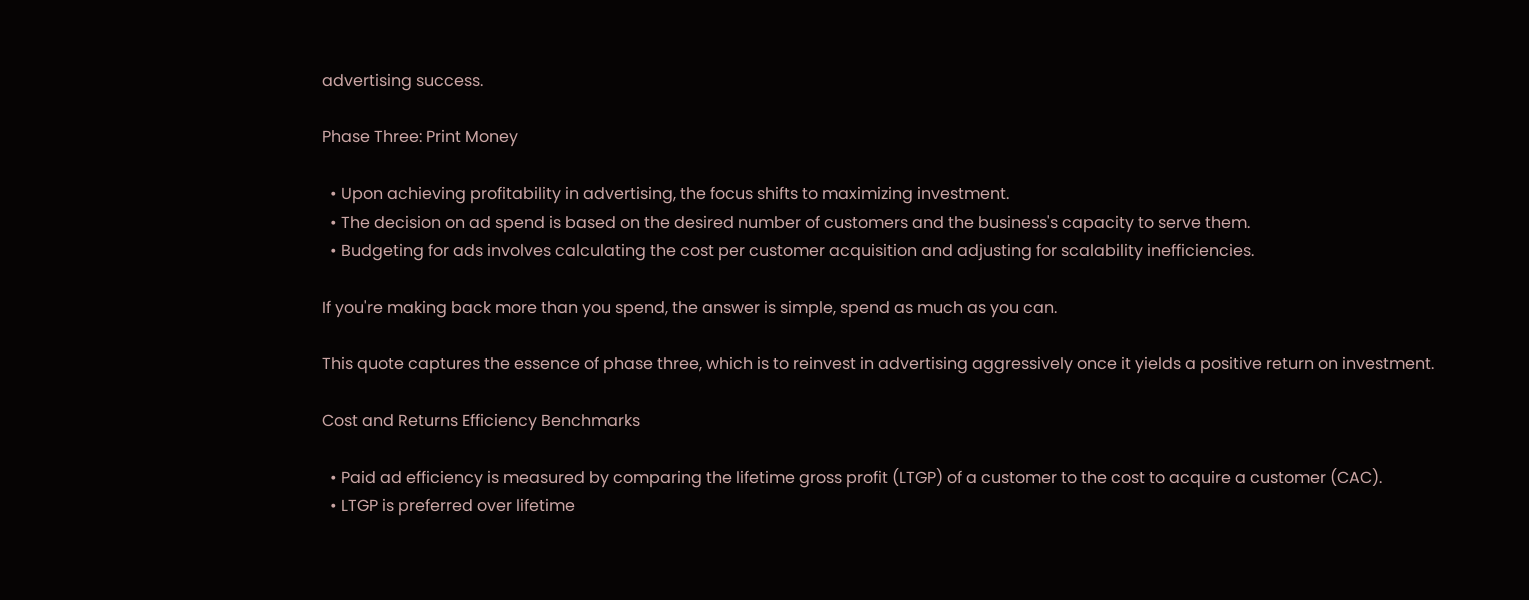advertising success.

Phase Three: Print Money

  • Upon achieving profitability in advertising, the focus shifts to maximizing investment.
  • The decision on ad spend is based on the desired number of customers and the business's capacity to serve them.
  • Budgeting for ads involves calculating the cost per customer acquisition and adjusting for scalability inefficiencies.

If you're making back more than you spend, the answer is simple, spend as much as you can.

This quote captures the essence of phase three, which is to reinvest in advertising aggressively once it yields a positive return on investment.

Cost and Returns Efficiency Benchmarks

  • Paid ad efficiency is measured by comparing the lifetime gross profit (LTGP) of a customer to the cost to acquire a customer (CAC).
  • LTGP is preferred over lifetime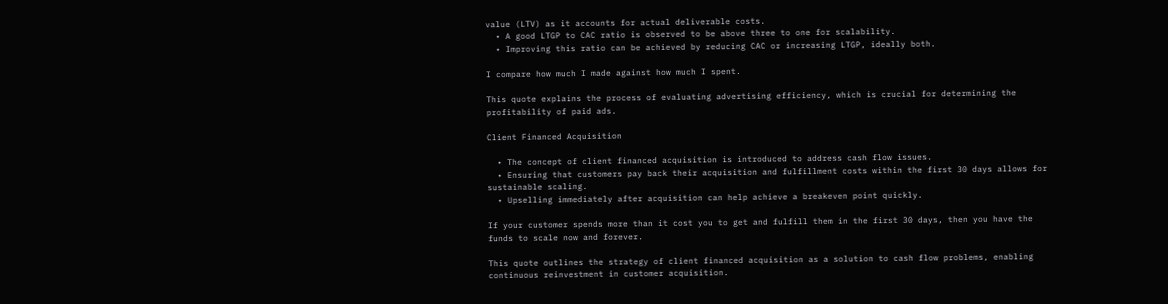value (LTV) as it accounts for actual deliverable costs.
  • A good LTGP to CAC ratio is observed to be above three to one for scalability.
  • Improving this ratio can be achieved by reducing CAC or increasing LTGP, ideally both.

I compare how much I made against how much I spent.

This quote explains the process of evaluating advertising efficiency, which is crucial for determining the profitability of paid ads.

Client Financed Acquisition

  • The concept of client financed acquisition is introduced to address cash flow issues.
  • Ensuring that customers pay back their acquisition and fulfillment costs within the first 30 days allows for sustainable scaling.
  • Upselling immediately after acquisition can help achieve a breakeven point quickly.

If your customer spends more than it cost you to get and fulfill them in the first 30 days, then you have the funds to scale now and forever.

This quote outlines the strategy of client financed acquisition as a solution to cash flow problems, enabling continuous reinvestment in customer acquisition.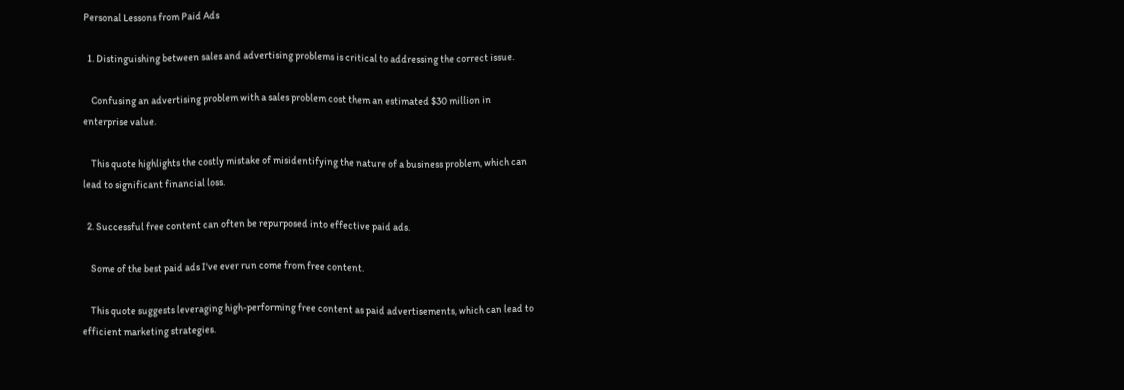Personal Lessons from Paid Ads

  1. Distinguishing between sales and advertising problems is critical to addressing the correct issue.

    Confusing an advertising problem with a sales problem cost them an estimated $30 million in enterprise value.

    This quote highlights the costly mistake of misidentifying the nature of a business problem, which can lead to significant financial loss.

  2. Successful free content can often be repurposed into effective paid ads.

    Some of the best paid ads I've ever run come from free content.

    This quote suggests leveraging high-performing free content as paid advertisements, which can lead to efficient marketing strategies.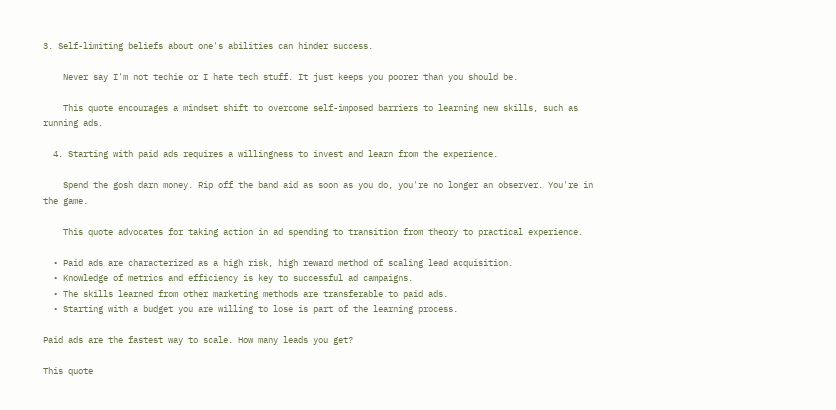3. Self-limiting beliefs about one's abilities can hinder success.

    Never say I'm not techie or I hate tech stuff. It just keeps you poorer than you should be.

    This quote encourages a mindset shift to overcome self-imposed barriers to learning new skills, such as running ads.

  4. Starting with paid ads requires a willingness to invest and learn from the experience.

    Spend the gosh darn money. Rip off the band aid as soon as you do, you're no longer an observer. You're in the game.

    This quote advocates for taking action in ad spending to transition from theory to practical experience.

  • Paid ads are characterized as a high risk, high reward method of scaling lead acquisition.
  • Knowledge of metrics and efficiency is key to successful ad campaigns.
  • The skills learned from other marketing methods are transferable to paid ads.
  • Starting with a budget you are willing to lose is part of the learning process.

Paid ads are the fastest way to scale. How many leads you get?

This quote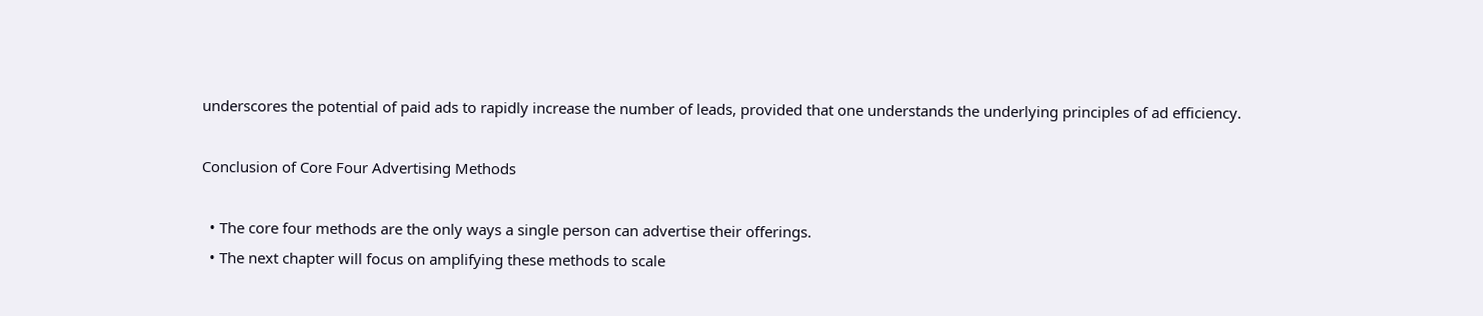underscores the potential of paid ads to rapidly increase the number of leads, provided that one understands the underlying principles of ad efficiency.

Conclusion of Core Four Advertising Methods

  • The core four methods are the only ways a single person can advertise their offerings.
  • The next chapter will focus on amplifying these methods to scale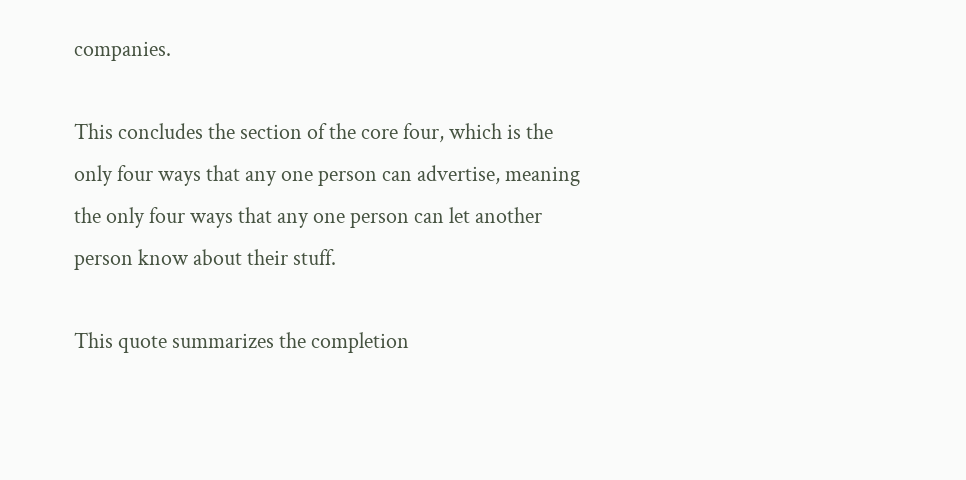companies.

This concludes the section of the core four, which is the only four ways that any one person can advertise, meaning the only four ways that any one person can let another person know about their stuff.

This quote summarizes the completion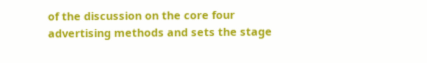of the discussion on the core four advertising methods and sets the stage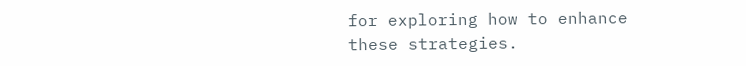for exploring how to enhance these strategies.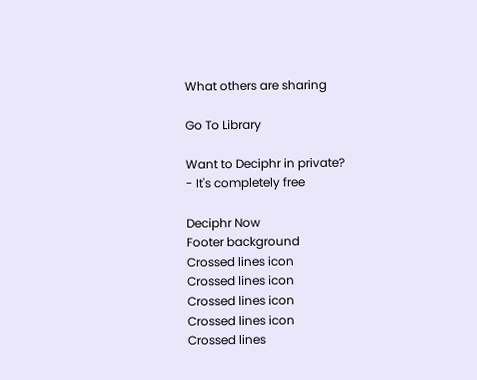What others are sharing

Go To Library

Want to Deciphr in private?
- It's completely free

Deciphr Now
Footer background
Crossed lines icon
Crossed lines icon
Crossed lines icon
Crossed lines icon
Crossed lines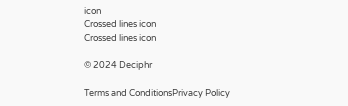icon
Crossed lines icon
Crossed lines icon

© 2024 Deciphr

Terms and ConditionsPrivacy Policy